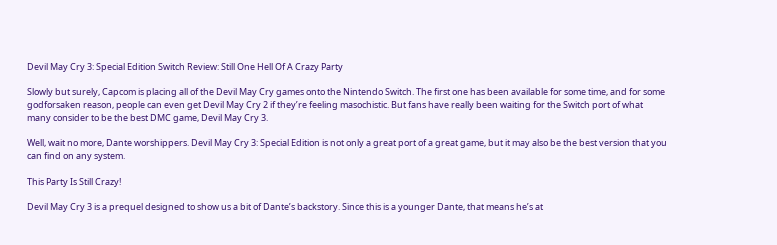Devil May Cry 3: Special Edition Switch Review: Still One Hell Of A Crazy Party

Slowly but surely, Capcom is placing all of the Devil May Cry games onto the Nintendo Switch. The first one has been available for some time, and for some godforsaken reason, people can even get Devil May Cry 2 if they’re feeling masochistic. But fans have really been waiting for the Switch port of what many consider to be the best DMC game, Devil May Cry 3.

Well, wait no more, Dante worshippers. Devil May Cry 3: Special Edition is not only a great port of a great game, but it may also be the best version that you can find on any system.

This Party Is Still Crazy!

Devil May Cry 3 is a prequel designed to show us a bit of Dante’s backstory. Since this is a younger Dante, that means he’s at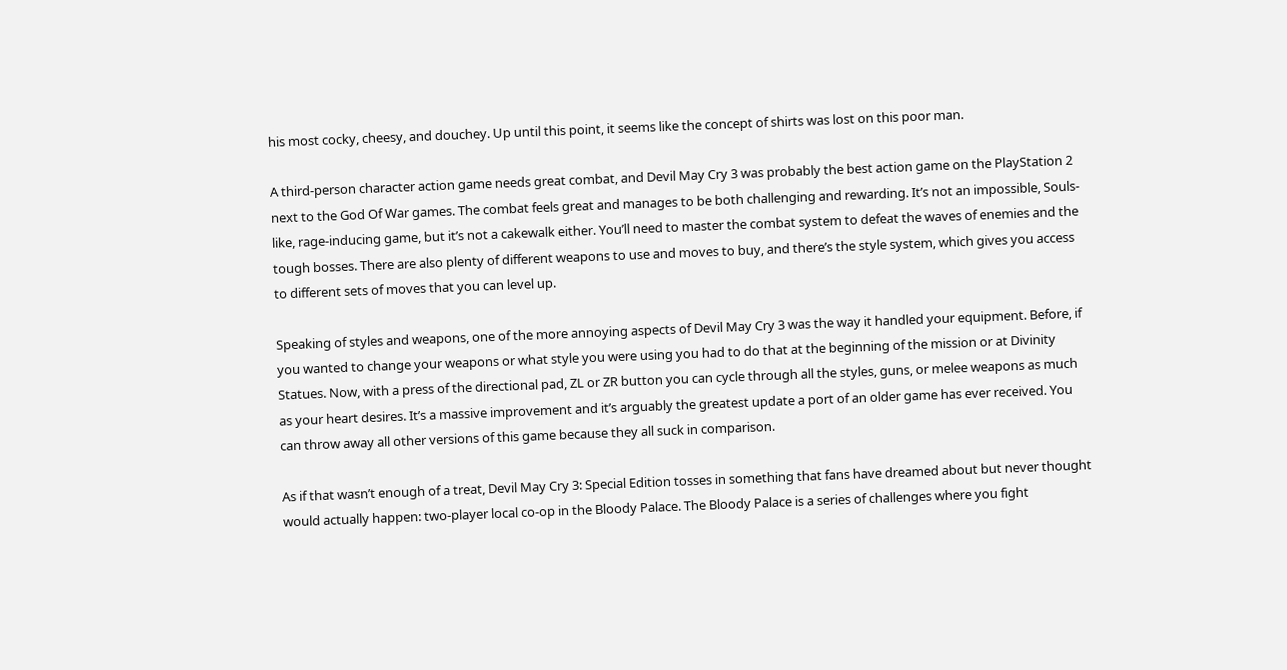his most cocky, cheesy, and douchey. Up until this point, it seems like the concept of shirts was lost on this poor man.

A third-person character action game needs great combat, and Devil May Cry 3 was probably the best action game on the PlayStation 2 next to the God Of War games. The combat feels great and manages to be both challenging and rewarding. It’s not an impossible, Souls-like, rage-inducing game, but it’s not a cakewalk either. You’ll need to master the combat system to defeat the waves of enemies and the tough bosses. There are also plenty of different weapons to use and moves to buy, and there’s the style system, which gives you access to different sets of moves that you can level up.

Speaking of styles and weapons, one of the more annoying aspects of Devil May Cry 3 was the way it handled your equipment. Before, if you wanted to change your weapons or what style you were using you had to do that at the beginning of the mission or at Divinity Statues. Now, with a press of the directional pad, ZL or ZR button you can cycle through all the styles, guns, or melee weapons as much as your heart desires. It’s a massive improvement and it’s arguably the greatest update a port of an older game has ever received. You can throw away all other versions of this game because they all suck in comparison.

As if that wasn’t enough of a treat, Devil May Cry 3: Special Edition tosses in something that fans have dreamed about but never thought would actually happen: two-player local co-op in the Bloody Palace. The Bloody Palace is a series of challenges where you fight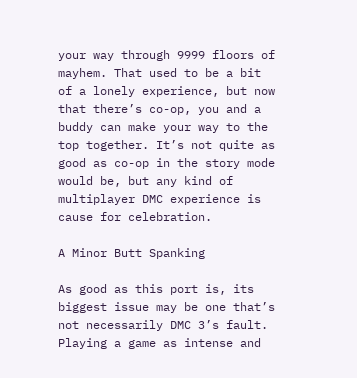your way through 9999 floors of mayhem. That used to be a bit of a lonely experience, but now that there’s co-op, you and a buddy can make your way to the top together. It’s not quite as good as co-op in the story mode would be, but any kind of multiplayer DMC experience is cause for celebration.

A Minor Butt Spanking

As good as this port is, its biggest issue may be one that’s not necessarily DMC 3’s fault. Playing a game as intense and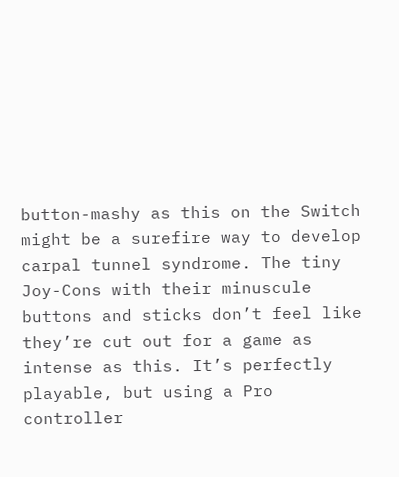button-mashy as this on the Switch might be a surefire way to develop carpal tunnel syndrome. The tiny Joy-Cons with their minuscule buttons and sticks don’t feel like they’re cut out for a game as intense as this. It’s perfectly playable, but using a Pro controller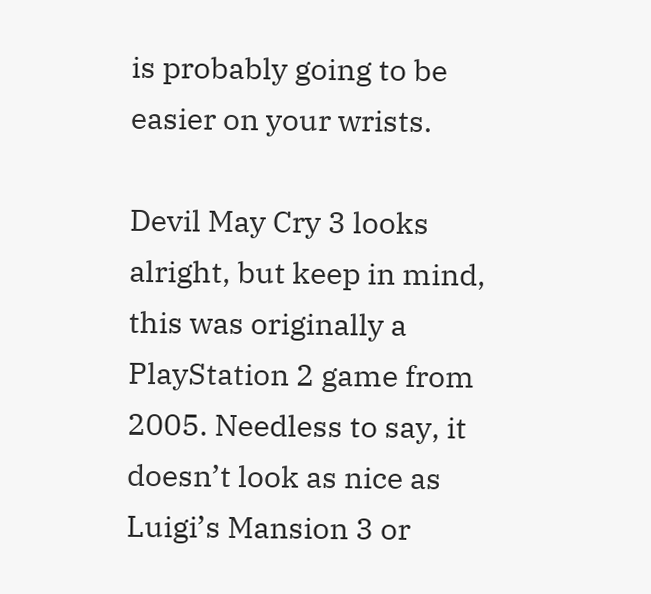is probably going to be easier on your wrists.

Devil May Cry 3 looks alright, but keep in mind, this was originally a PlayStation 2 game from 2005. Needless to say, it doesn’t look as nice as Luigi’s Mansion 3 or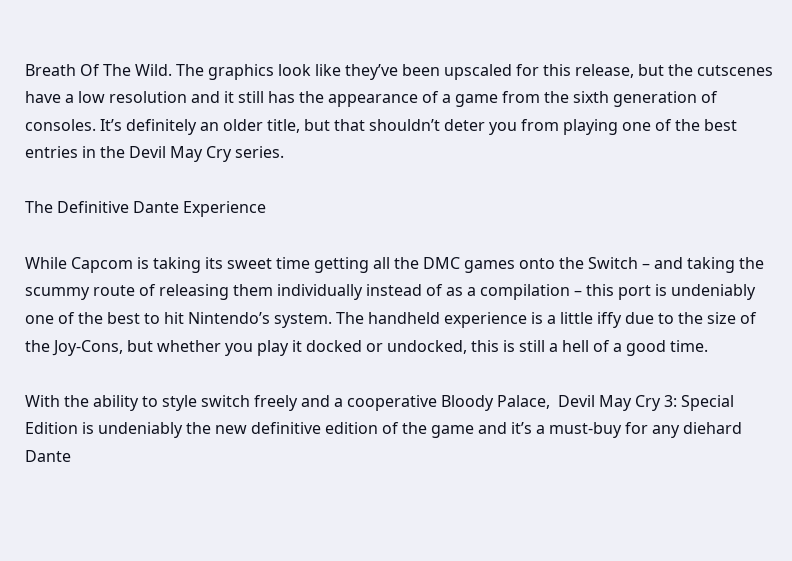Breath Of The Wild. The graphics look like they’ve been upscaled for this release, but the cutscenes have a low resolution and it still has the appearance of a game from the sixth generation of consoles. It’s definitely an older title, but that shouldn’t deter you from playing one of the best entries in the Devil May Cry series.

The Definitive Dante Experience

While Capcom is taking its sweet time getting all the DMC games onto the Switch – and taking the scummy route of releasing them individually instead of as a compilation – this port is undeniably one of the best to hit Nintendo’s system. The handheld experience is a little iffy due to the size of the Joy-Cons, but whether you play it docked or undocked, this is still a hell of a good time.

With the ability to style switch freely and a cooperative Bloody Palace,  Devil May Cry 3: Special Edition is undeniably the new definitive edition of the game and it’s a must-buy for any diehard Dante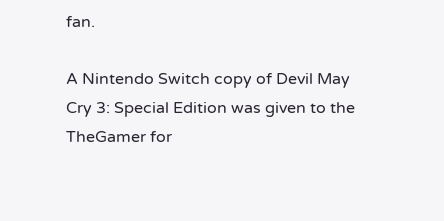fan.

A Nintendo Switch copy of Devil May Cry 3: Special Edition was given to the TheGamer for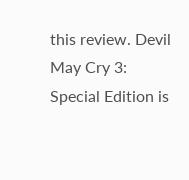this review. Devil May Cry 3: Special Edition is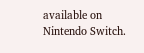available on Nintendo Switch.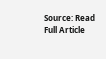Source: Read Full Article